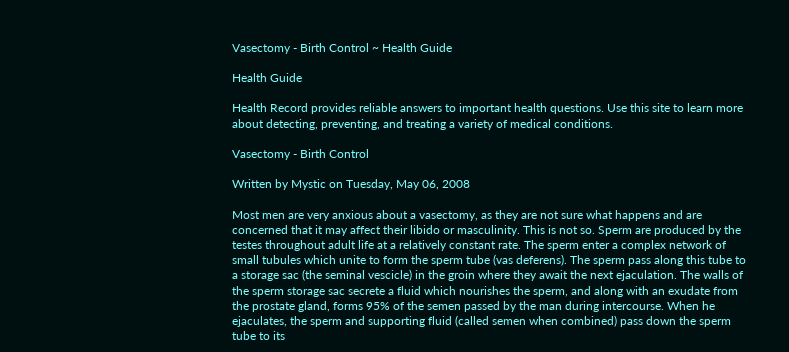Vasectomy - Birth Control ~ Health Guide

Health Guide

Health Record provides reliable answers to important health questions. Use this site to learn more about detecting, preventing, and treating a variety of medical conditions.

Vasectomy - Birth Control

Written by Mystic on Tuesday, May 06, 2008

Most men are very anxious about a vasectomy, as they are not sure what happens and are concerned that it may affect their libido or masculinity. This is not so. Sperm are produced by the testes throughout adult life at a relatively constant rate. The sperm enter a complex network of small tubules which unite to form the sperm tube (vas deferens). The sperm pass along this tube to a storage sac (the seminal vescicle) in the groin where they await the next ejaculation. The walls of the sperm storage sac secrete a fluid which nourishes the sperm, and along with an exudate from the prostate gland, forms 95% of the semen passed by the man during intercourse. When he ejaculates, the sperm and supporting fluid (called semen when combined) pass down the sperm tube to its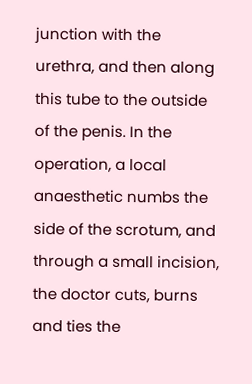junction with the urethra, and then along this tube to the outside of the penis. In the operation, a local anaesthetic numbs the side of the scrotum, and through a small incision, the doctor cuts, burns and ties the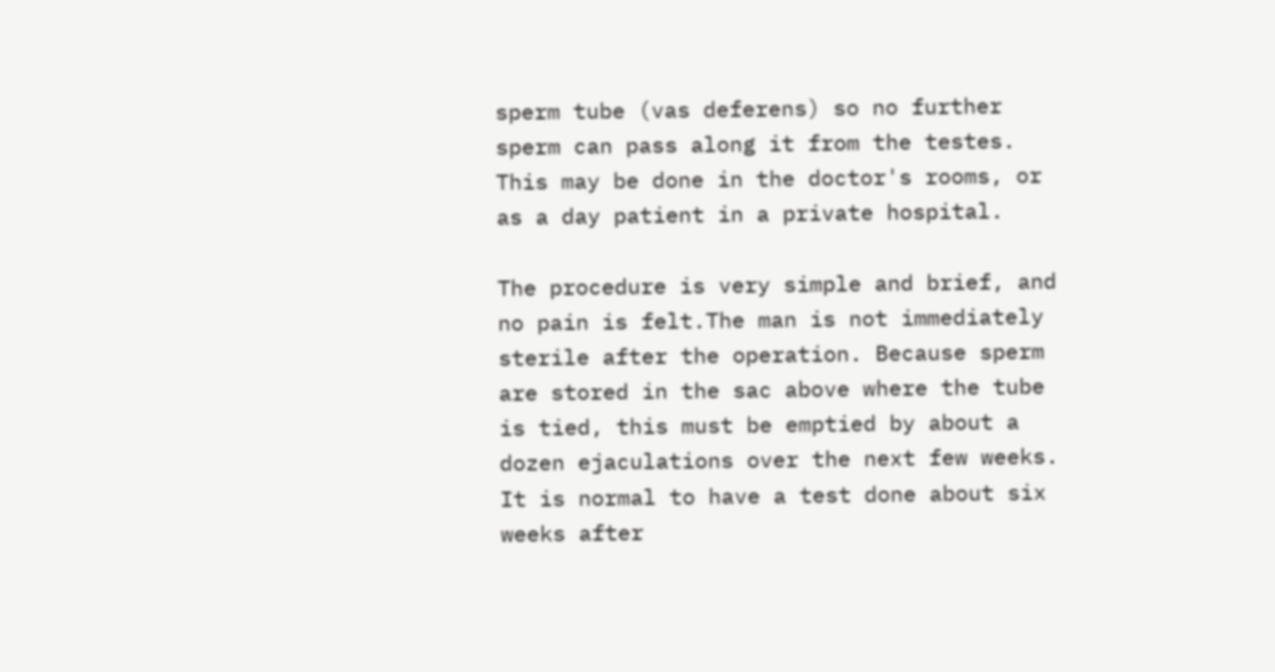sperm tube (vas deferens) so no further sperm can pass along it from the testes. This may be done in the doctor's rooms, or as a day patient in a private hospital.

The procedure is very simple and brief, and no pain is felt.The man is not immediately sterile after the operation. Because sperm are stored in the sac above where the tube is tied, this must be emptied by about a dozen ejaculations over the next few weeks. It is normal to have a test done about six weeks after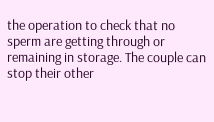the operation to check that no sperm are getting through or remaining in storage. The couple can stop their other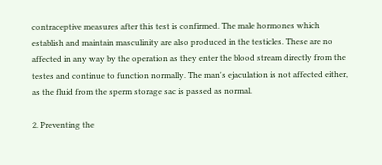contraceptive measures after this test is confirmed. The male hormones which establish and maintain masculinity are also produced in the testicles. These are no affected in any way by the operation as they enter the blood stream directly from the testes and continue to function normally. The man's ejaculation is not affected either, as the fluid from the sperm storage sac is passed as normal.

2. Preventing the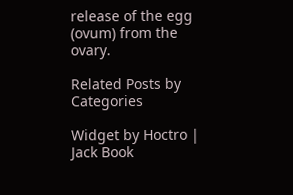release of the egg (ovum) from the ovary.

Related Posts by Categories

Widget by Hoctro | Jack Book